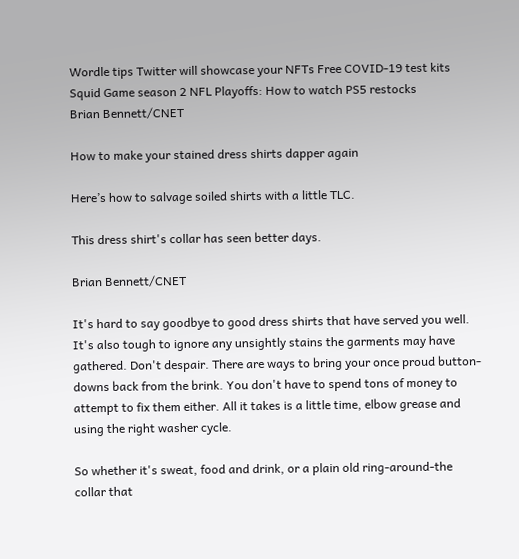Wordle tips Twitter will showcase your NFTs Free COVID-19 test kits Squid Game season 2 NFL Playoffs: How to watch PS5 restocks
Brian Bennett/CNET

How to make your stained dress shirts dapper again

Here’s how to salvage soiled shirts with a little TLC.

This dress shirt's collar has seen better days.

Brian Bennett/CNET

It's hard to say goodbye to good dress shirts that have served you well. It's also tough to ignore any unsightly stains the garments may have gathered. Don't despair. There are ways to bring your once proud button-downs back from the brink. You don't have to spend tons of money to attempt to fix them either. All it takes is a little time, elbow grease and using the right washer cycle.

So whether it's sweat, food and drink, or a plain old ring-around-the collar that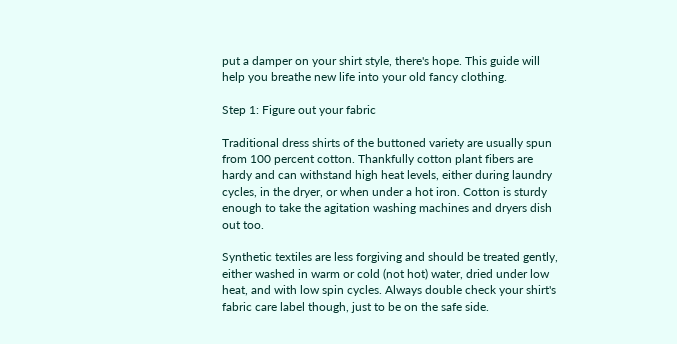put a damper on your shirt style, there's hope. This guide will help you breathe new life into your old fancy clothing.

Step 1: Figure out your fabric

Traditional dress shirts of the buttoned variety are usually spun from 100 percent cotton. Thankfully cotton plant fibers are hardy and can withstand high heat levels, either during laundry cycles, in the dryer, or when under a hot iron. Cotton is sturdy enough to take the agitation washing machines and dryers dish out too.

Synthetic textiles are less forgiving and should be treated gently, either washed in warm or cold (not hot) water, dried under low heat, and with low spin cycles. Always double check your shirt's fabric care label though, just to be on the safe side.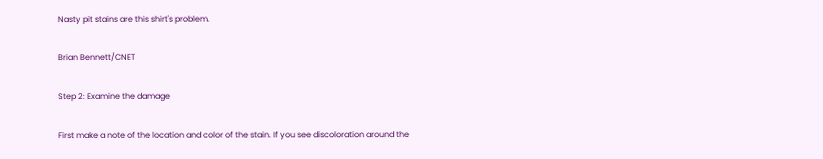Nasty pit stains are this shirt's problem.

Brian Bennett/CNET

Step 2: Examine the damage

First make a note of the location and color of the stain. If you see discoloration around the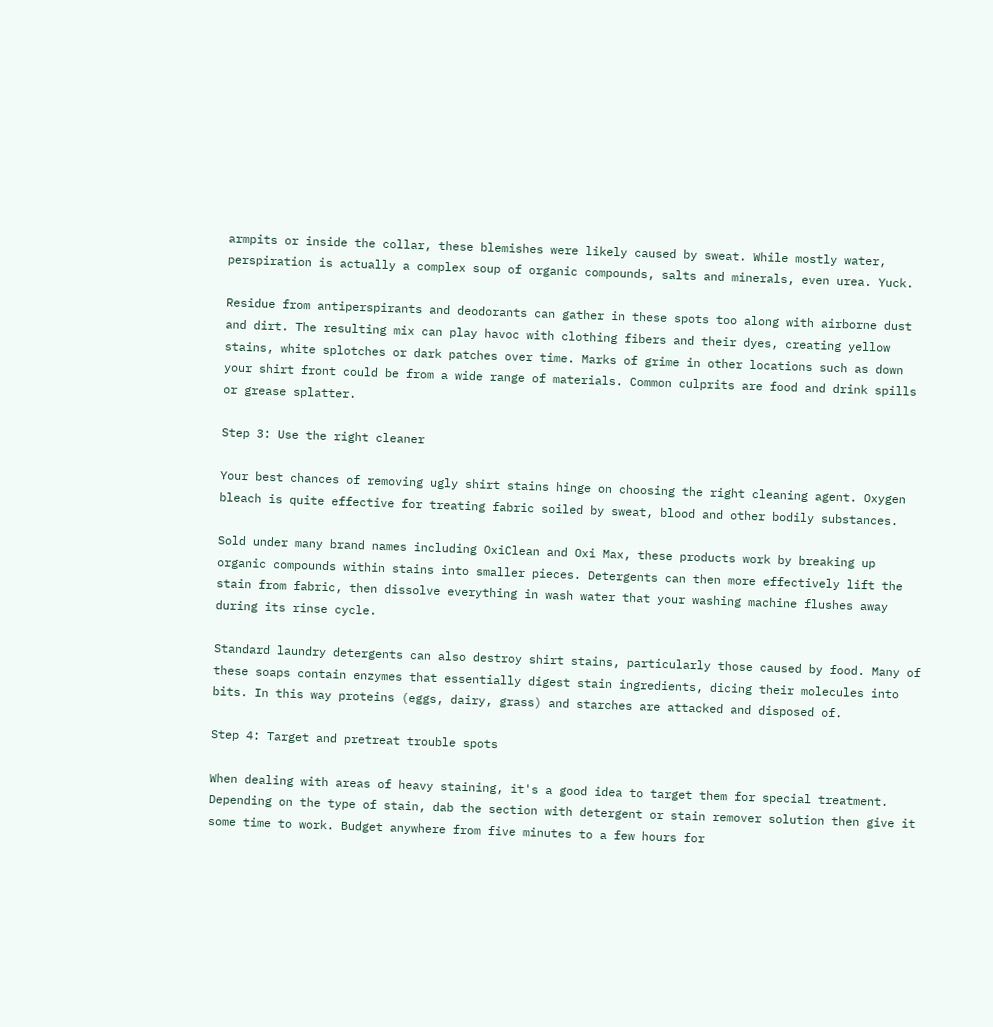armpits or inside the collar, these blemishes were likely caused by sweat. While mostly water, perspiration is actually a complex soup of organic compounds, salts and minerals, even urea. Yuck.

Residue from antiperspirants and deodorants can gather in these spots too along with airborne dust and dirt. The resulting mix can play havoc with clothing fibers and their dyes, creating yellow stains, white splotches or dark patches over time. Marks of grime in other locations such as down your shirt front could be from a wide range of materials. Common culprits are food and drink spills or grease splatter.

Step 3: Use the right cleaner

Your best chances of removing ugly shirt stains hinge on choosing the right cleaning agent. Oxygen bleach is quite effective for treating fabric soiled by sweat, blood and other bodily substances.

Sold under many brand names including OxiClean and Oxi Max, these products work by breaking up organic compounds within stains into smaller pieces. Detergents can then more effectively lift the stain from fabric, then dissolve everything in wash water that your washing machine flushes away during its rinse cycle.

Standard laundry detergents can also destroy shirt stains, particularly those caused by food. Many of these soaps contain enzymes that essentially digest stain ingredients, dicing their molecules into bits. In this way proteins (eggs, dairy, grass) and starches are attacked and disposed of.

Step 4: Target and pretreat trouble spots

When dealing with areas of heavy staining, it's a good idea to target them for special treatment. Depending on the type of stain, dab the section with detergent or stain remover solution then give it some time to work. Budget anywhere from five minutes to a few hours for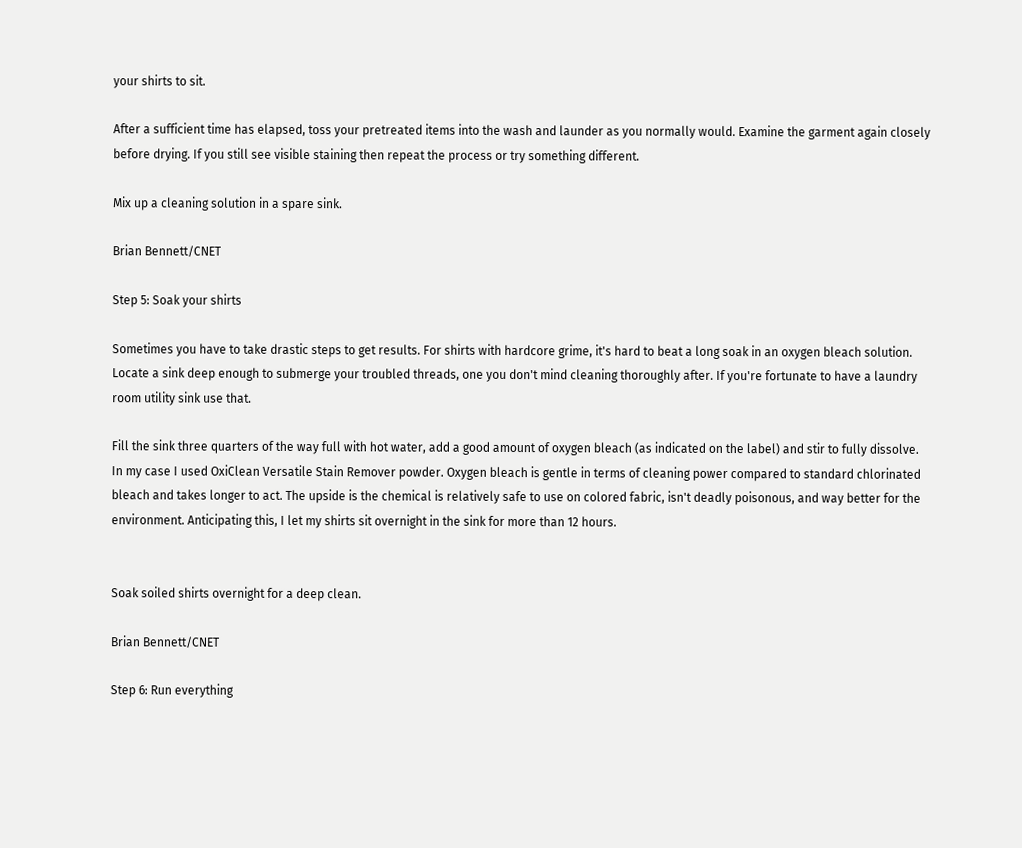your shirts to sit.

After a sufficient time has elapsed, toss your pretreated items into the wash and launder as you normally would. Examine the garment again closely before drying. If you still see visible staining then repeat the process or try something different.

Mix up a cleaning solution in a spare sink.

Brian Bennett/CNET

Step 5: Soak your shirts

Sometimes you have to take drastic steps to get results. For shirts with hardcore grime, it's hard to beat a long soak in an oxygen bleach solution. Locate a sink deep enough to submerge your troubled threads, one you don't mind cleaning thoroughly after. If you're fortunate to have a laundry room utility sink use that.

Fill the sink three quarters of the way full with hot water, add a good amount of oxygen bleach (as indicated on the label) and stir to fully dissolve. In my case I used OxiClean Versatile Stain Remover powder. Oxygen bleach is gentle in terms of cleaning power compared to standard chlorinated bleach and takes longer to act. The upside is the chemical is relatively safe to use on colored fabric, isn't deadly poisonous, and way better for the environment. Anticipating this, I let my shirts sit overnight in the sink for more than 12 hours.


Soak soiled shirts overnight for a deep clean.

Brian Bennett/CNET

Step 6: Run everything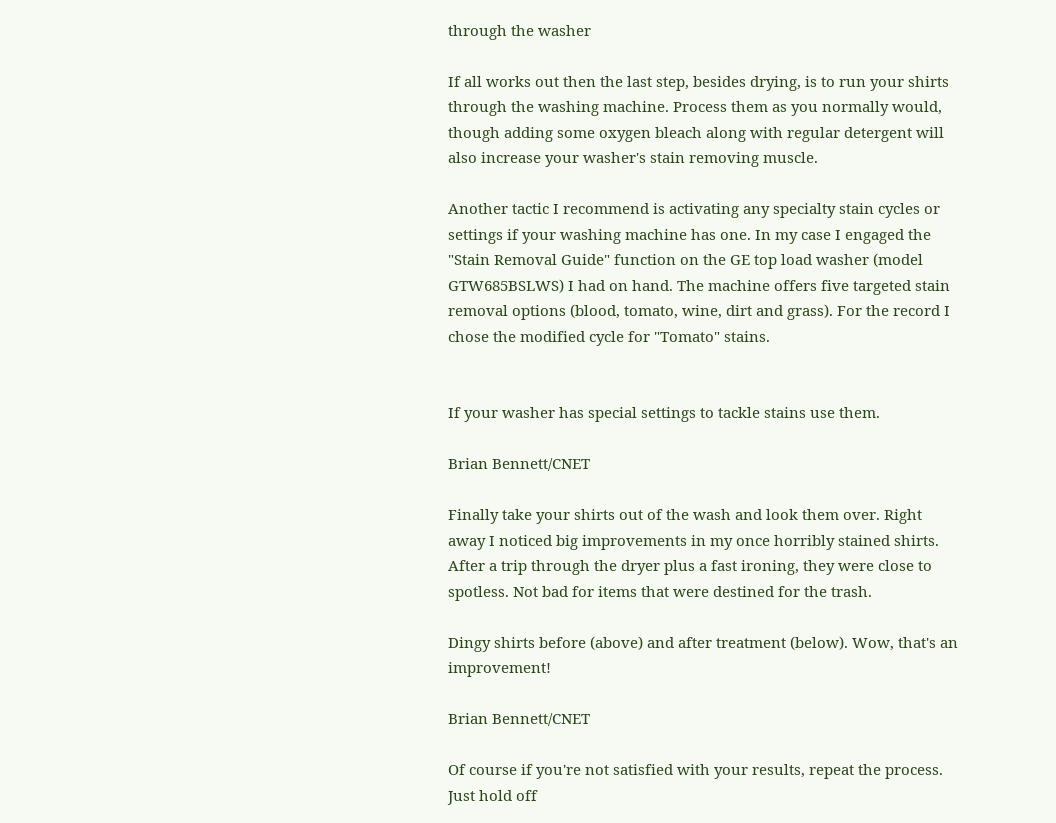through the washer

If all works out then the last step, besides drying, is to run your shirts through the washing machine. Process them as you normally would, though adding some oxygen bleach along with regular detergent will also increase your washer's stain removing muscle.

Another tactic I recommend is activating any specialty stain cycles or settings if your washing machine has one. In my case I engaged the "Stain Removal Guide" function on the GE top load washer (model GTW685BSLWS) I had on hand. The machine offers five targeted stain removal options (blood, tomato, wine, dirt and grass). For the record I chose the modified cycle for "Tomato" stains.


If your washer has special settings to tackle stains use them.

Brian Bennett/CNET

Finally take your shirts out of the wash and look them over. Right away I noticed big improvements in my once horribly stained shirts. After a trip through the dryer plus a fast ironing, they were close to spotless. Not bad for items that were destined for the trash.

Dingy shirts before (above) and after treatment (below). Wow, that's an improvement!

Brian Bennett/CNET

Of course if you're not satisfied with your results, repeat the process. Just hold off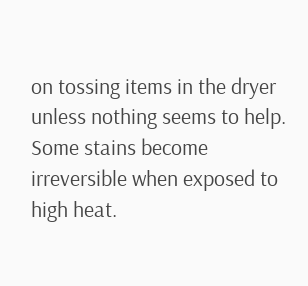on tossing items in the dryer unless nothing seems to help. Some stains become irreversible when exposed to high heat.